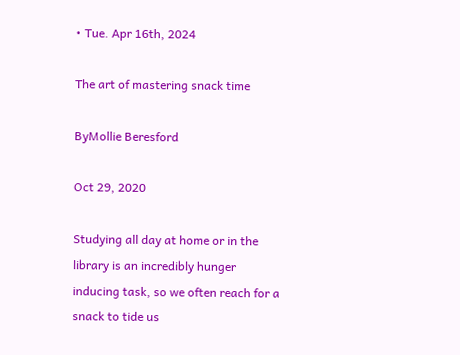• Tue. Apr 16th, 2024

The art of mastering snack time

ByMollie Beresford

Oct 29, 2020

Studying all day at home or in the library is an incredibly hunger inducing task, so we often reach for a snack to tide us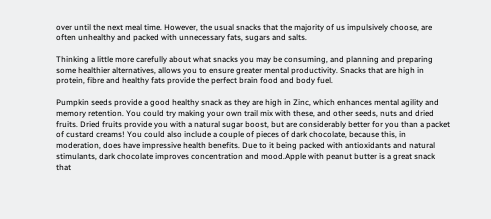over until the next meal time. However, the usual snacks that the majority of us impulsively choose, are often unhealthy and packed with unnecessary fats, sugars and salts.

Thinking a little more carefully about what snacks you may be consuming, and planning and preparing some healthier alternatives, allows you to ensure greater mental productivity. Snacks that are high in protein, fibre and healthy fats provide the perfect brain food and body fuel.

Pumpkin seeds provide a good healthy snack as they are high in Zinc, which enhances mental agility and memory retention. You could try making your own trail mix with these, and other seeds, nuts and dried fruits. Dried fruits provide you with a natural sugar boost, but are considerably better for you than a packet of custard creams! You could also include a couple of pieces of dark chocolate, because this, in moderation, does have impressive health benefits. Due to it being packed with antioxidants and natural stimulants, dark chocolate improves concentration and mood.Apple with peanut butter is a great snack that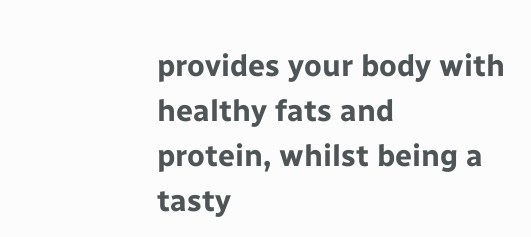provides your body with healthy fats and protein, whilst being a tasty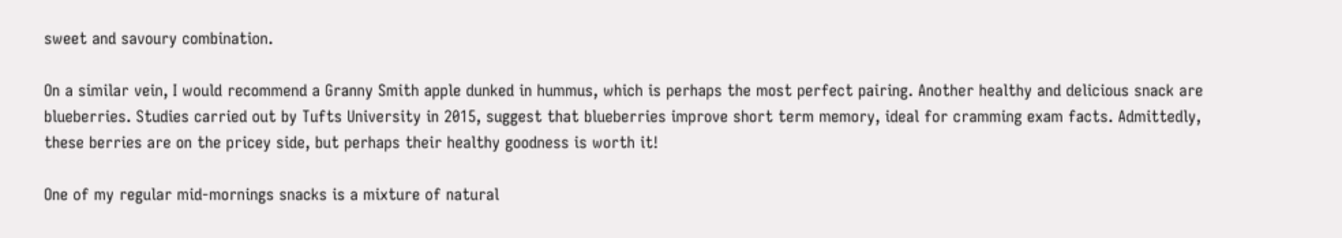sweet and savoury combination.

On a similar vein, I would recommend a Granny Smith apple dunked in hummus, which is perhaps the most perfect pairing. Another healthy and delicious snack are blueberries. Studies carried out by Tufts University in 2015, suggest that blueberries improve short term memory, ideal for cramming exam facts. Admittedly, these berries are on the pricey side, but perhaps their healthy goodness is worth it!

One of my regular mid-mornings snacks is a mixture of natural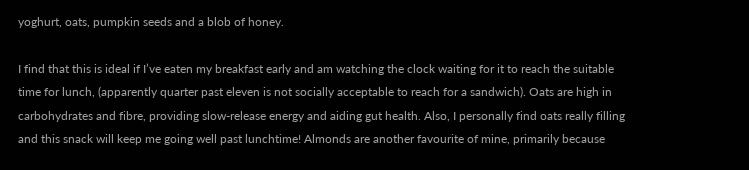yoghurt, oats, pumpkin seeds and a blob of honey.

I find that this is ideal if I’ve eaten my breakfast early and am watching the clock waiting for it to reach the suitable time for lunch, (apparently quarter past eleven is not socially acceptable to reach for a sandwich). Oats are high in carbohydrates and fibre, providing slow-release energy and aiding gut health. Also, I personally find oats really filling and this snack will keep me going well past lunchtime! Almonds are another favourite of mine, primarily because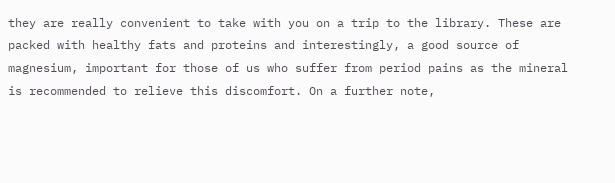they are really convenient to take with you on a trip to the library. These are packed with healthy fats and proteins and interestingly, a good source of magnesium, important for those of us who suffer from period pains as the mineral is recommended to relieve this discomfort. On a further note,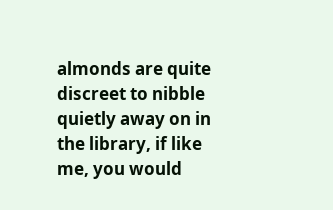almonds are quite discreet to nibble quietly away on in the library, if like me, you would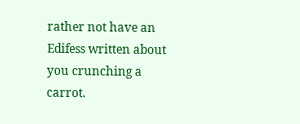rather not have an Edifess written about you crunching a carrot.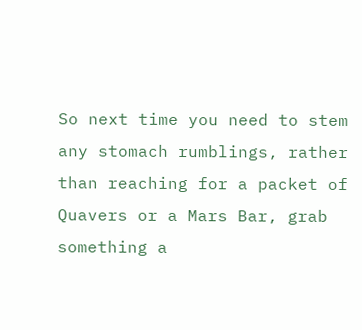So next time you need to stem any stomach rumblings, rather than reaching for a packet of Quavers or a Mars Bar, grab something a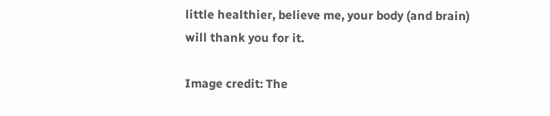little healthier, believe me, your body (and brain) will thank you for it.

Image credit: The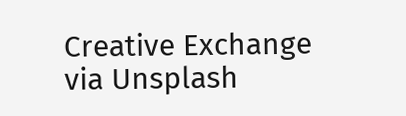Creative Exchange via Unsplash